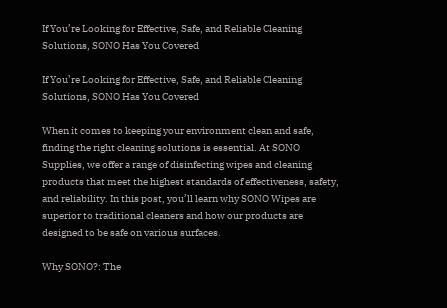If You’re Looking for Effective, Safe, and Reliable Cleaning Solutions, SONO Has You Covered

If You’re Looking for Effective, Safe, and Reliable Cleaning Solutions, SONO Has You Covered

When it comes to keeping your environment clean and safe, finding the right cleaning solutions is essential. At SONO Supplies, we offer a range of disinfecting wipes and cleaning products that meet the highest standards of effectiveness, safety, and reliability. In this post, you’ll learn why SONO Wipes are superior to traditional cleaners and how our products are designed to be safe on various surfaces.

Why SONO?: The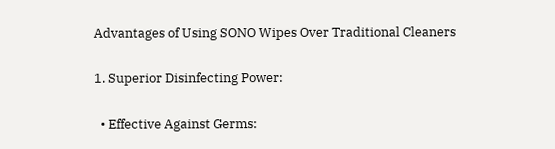Advantages of Using SONO Wipes Over Traditional Cleaners

1. Superior Disinfecting Power:

  • Effective Against Germs: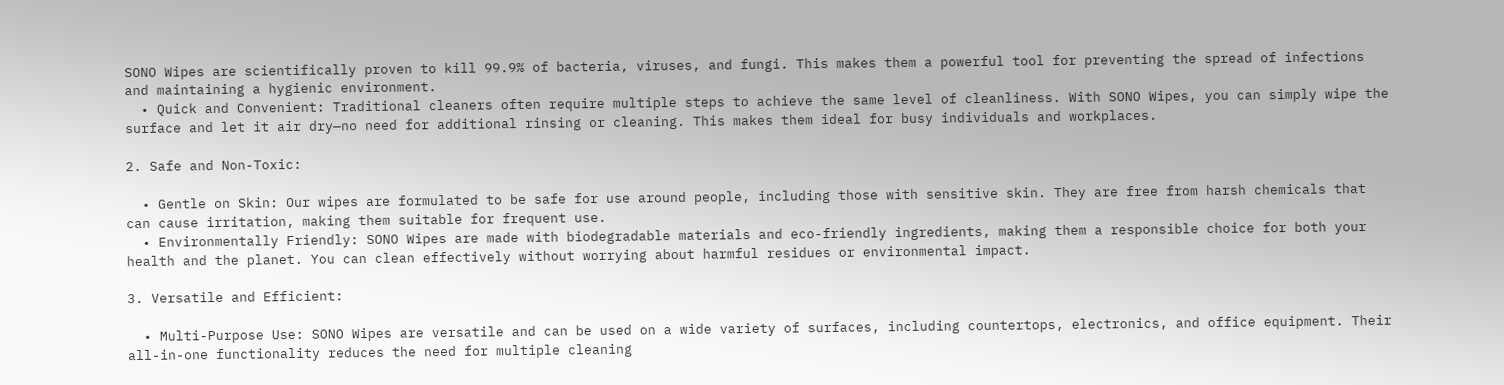SONO Wipes are scientifically proven to kill 99.9% of bacteria, viruses, and fungi. This makes them a powerful tool for preventing the spread of infections and maintaining a hygienic environment.
  • Quick and Convenient: Traditional cleaners often require multiple steps to achieve the same level of cleanliness. With SONO Wipes, you can simply wipe the surface and let it air dry—no need for additional rinsing or cleaning. This makes them ideal for busy individuals and workplaces.

2. Safe and Non-Toxic:

  • Gentle on Skin: Our wipes are formulated to be safe for use around people, including those with sensitive skin. They are free from harsh chemicals that can cause irritation, making them suitable for frequent use.
  • Environmentally Friendly: SONO Wipes are made with biodegradable materials and eco-friendly ingredients, making them a responsible choice for both your health and the planet. You can clean effectively without worrying about harmful residues or environmental impact.

3. Versatile and Efficient:

  • Multi-Purpose Use: SONO Wipes are versatile and can be used on a wide variety of surfaces, including countertops, electronics, and office equipment. Their all-in-one functionality reduces the need for multiple cleaning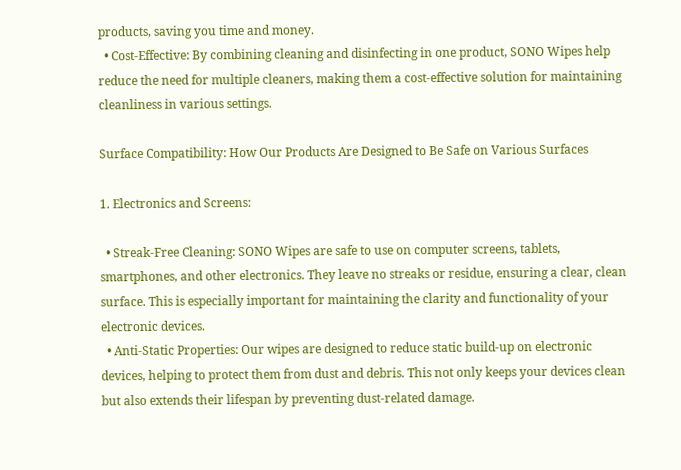products, saving you time and money.
  • Cost-Effective: By combining cleaning and disinfecting in one product, SONO Wipes help reduce the need for multiple cleaners, making them a cost-effective solution for maintaining cleanliness in various settings.

Surface Compatibility: How Our Products Are Designed to Be Safe on Various Surfaces

1. Electronics and Screens:

  • Streak-Free Cleaning: SONO Wipes are safe to use on computer screens, tablets, smartphones, and other electronics. They leave no streaks or residue, ensuring a clear, clean surface. This is especially important for maintaining the clarity and functionality of your electronic devices.
  • Anti-Static Properties: Our wipes are designed to reduce static build-up on electronic devices, helping to protect them from dust and debris. This not only keeps your devices clean but also extends their lifespan by preventing dust-related damage.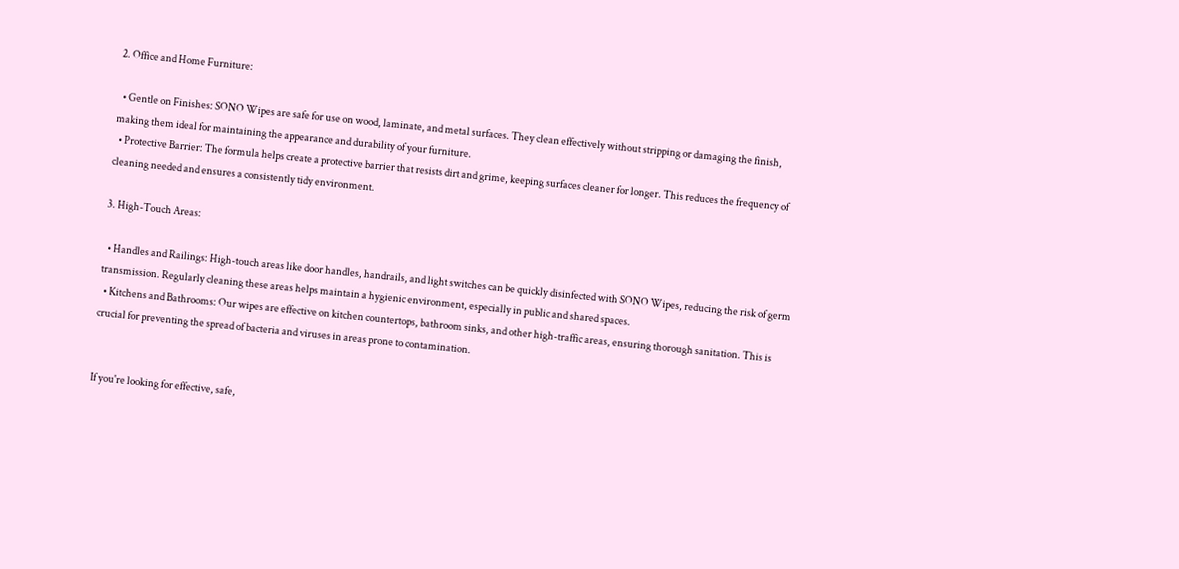2. Office and Home Furniture:

  • Gentle on Finishes: SONO Wipes are safe for use on wood, laminate, and metal surfaces. They clean effectively without stripping or damaging the finish, making them ideal for maintaining the appearance and durability of your furniture.
  • Protective Barrier: The formula helps create a protective barrier that resists dirt and grime, keeping surfaces cleaner for longer. This reduces the frequency of cleaning needed and ensures a consistently tidy environment.

3. High-Touch Areas:

  • Handles and Railings: High-touch areas like door handles, handrails, and light switches can be quickly disinfected with SONO Wipes, reducing the risk of germ transmission. Regularly cleaning these areas helps maintain a hygienic environment, especially in public and shared spaces.
  • Kitchens and Bathrooms: Our wipes are effective on kitchen countertops, bathroom sinks, and other high-traffic areas, ensuring thorough sanitation. This is crucial for preventing the spread of bacteria and viruses in areas prone to contamination.


If you're looking for effective, safe,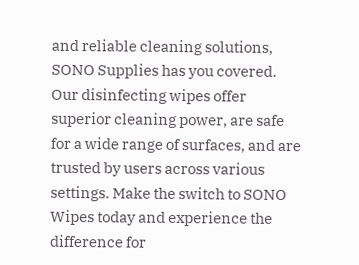and reliable cleaning solutions, SONO Supplies has you covered. Our disinfecting wipes offer superior cleaning power, are safe for a wide range of surfaces, and are trusted by users across various settings. Make the switch to SONO Wipes today and experience the difference for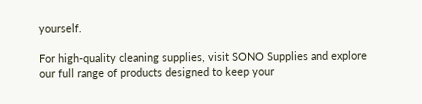yourself.

For high-quality cleaning supplies, visit SONO Supplies and explore our full range of products designed to keep your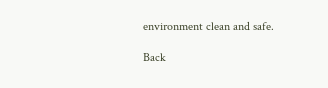environment clean and safe.

Back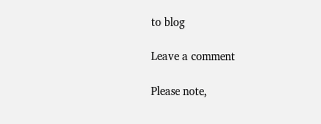to blog

Leave a comment

Please note,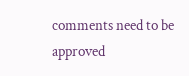comments need to be approved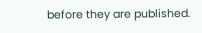before they are published.